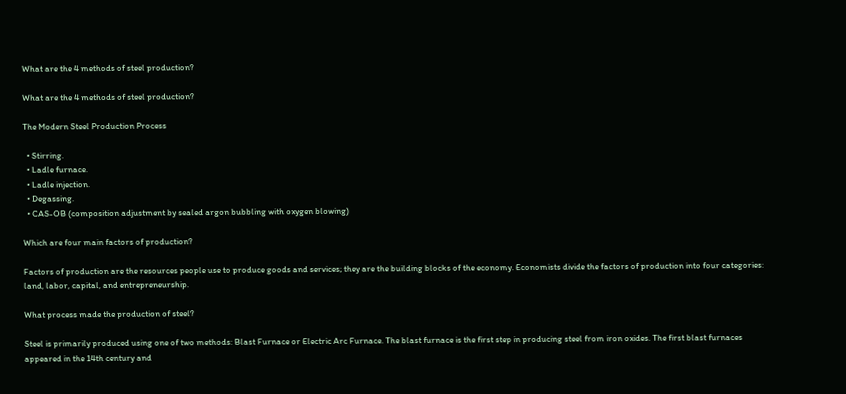What are the 4 methods of steel production?

What are the 4 methods of steel production?

The Modern Steel Production Process

  • Stirring.
  • Ladle furnace.
  • Ladle injection.
  • Degassing.
  • CAS-OB (composition adjustment by sealed argon bubbling with oxygen blowing)

Which are four main factors of production?

Factors of production are the resources people use to produce goods and services; they are the building blocks of the economy. Economists divide the factors of production into four categories: land, labor, capital, and entrepreneurship.

What process made the production of steel?

Steel is primarily produced using one of two methods: Blast Furnace or Electric Arc Furnace. The blast furnace is the first step in producing steel from iron oxides. The first blast furnaces appeared in the 14th century and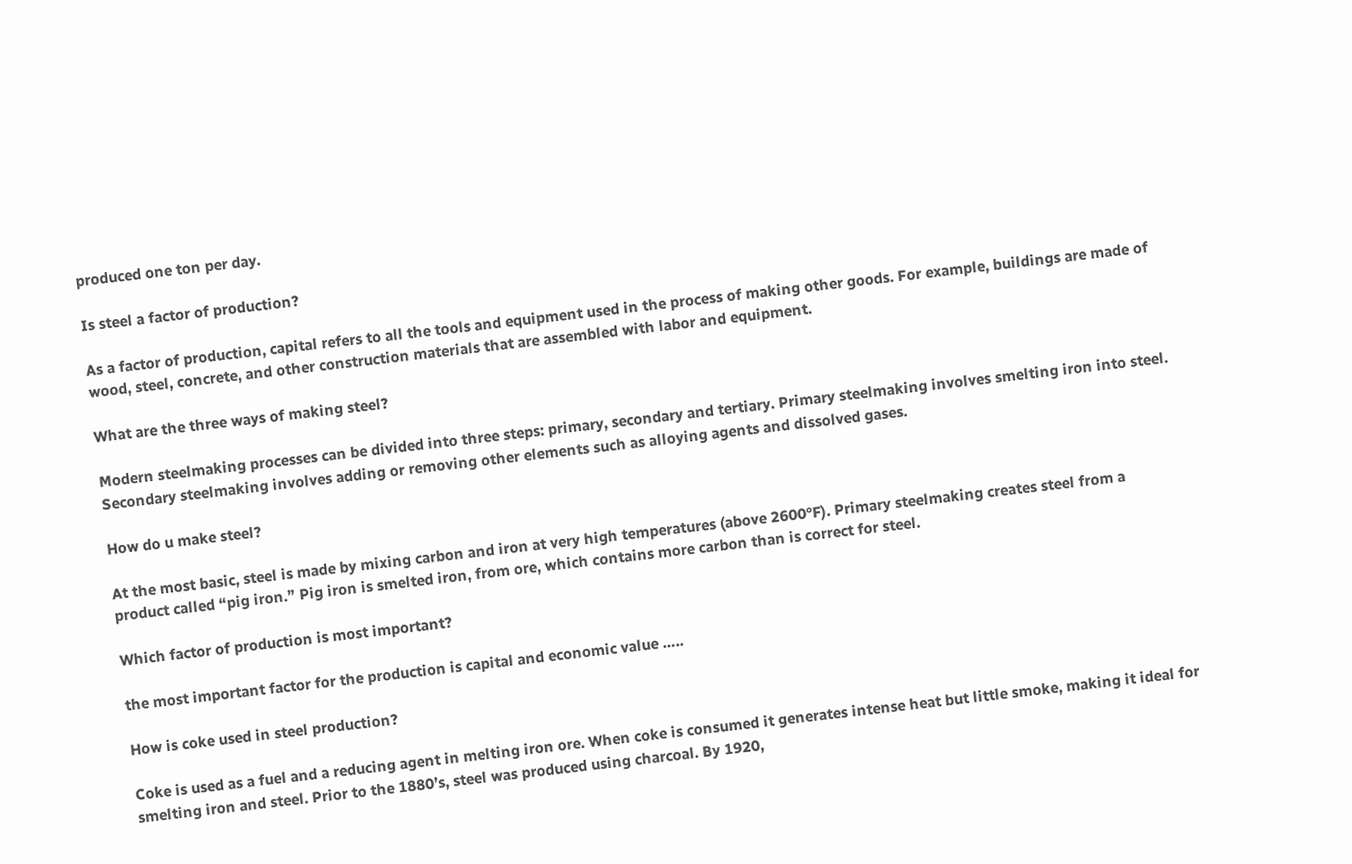produced one ton per day.

Is steel a factor of production?

As a factor of production, capital refers to all the tools and equipment used in the process of making other goods. For example, buildings are made of wood, steel, concrete, and other construction materials that are assembled with labor and equipment.

What are the three ways of making steel?

Modern steelmaking processes can be divided into three steps: primary, secondary and tertiary. Primary steelmaking involves smelting iron into steel. Secondary steelmaking involves adding or removing other elements such as alloying agents and dissolved gases.

How do u make steel?

At the most basic, steel is made by mixing carbon and iron at very high temperatures (above 2600°F). Primary steelmaking creates steel from a product called “pig iron.” Pig iron is smelted iron, from ore, which contains more carbon than is correct for steel.

Which factor of production is most important?

the most important factor for the production is capital and economic value …..

How is coke used in steel production?

Coke is used as a fuel and a reducing agent in melting iron ore. When coke is consumed it generates intense heat but little smoke, making it ideal for smelting iron and steel. Prior to the 1880’s, steel was produced using charcoal. By 1920,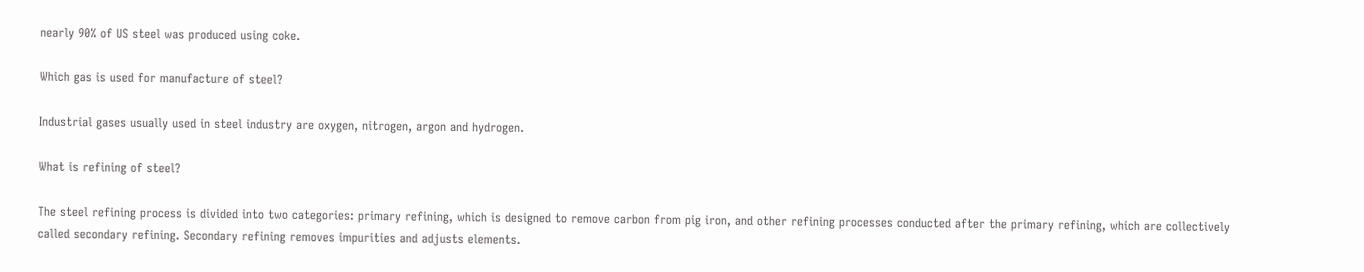nearly 90% of US steel was produced using coke.

Which gas is used for manufacture of steel?

Industrial gases usually used in steel industry are oxygen, nitrogen, argon and hydrogen.

What is refining of steel?

The steel refining process is divided into two categories: primary refining, which is designed to remove carbon from pig iron, and other refining processes conducted after the primary refining, which are collectively called secondary refining. Secondary refining removes impurities and adjusts elements.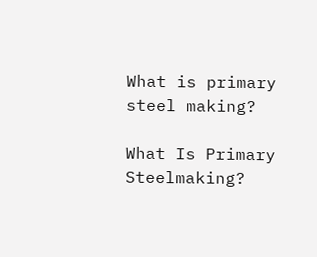What is primary steel making?

What Is Primary Steelmaking?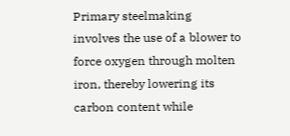Primary steelmaking involves the use of a blower to force oxygen through molten iron, thereby lowering its carbon content while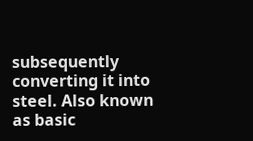subsequently converting it into steel. Also known as basic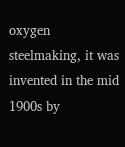oxygen steelmaking, it was invented in the mid 1900s by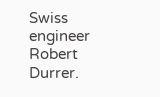Swiss engineer Robert Durrer.